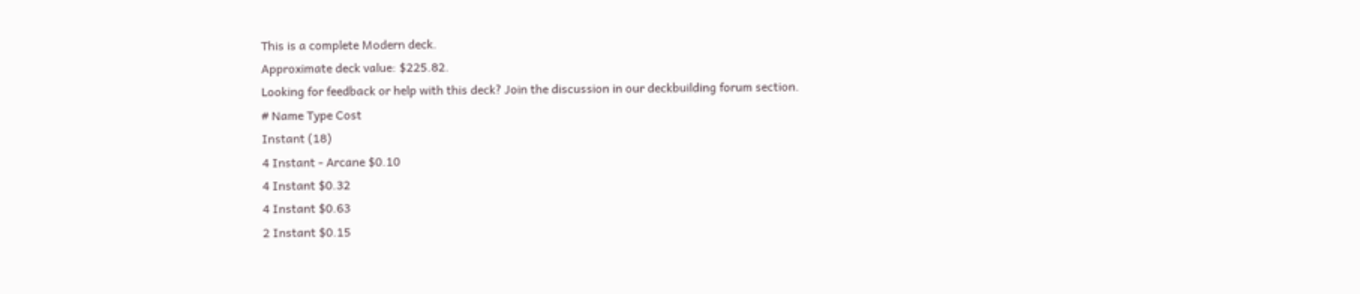This is a complete Modern deck.
Approximate deck value: $225.82.
Looking for feedback or help with this deck? Join the discussion in our deckbuilding forum section.
# Name Type Cost
Instant (18)
4 Instant - Arcane $0.10
4 Instant $0.32
4 Instant $0.63
2 Instant $0.15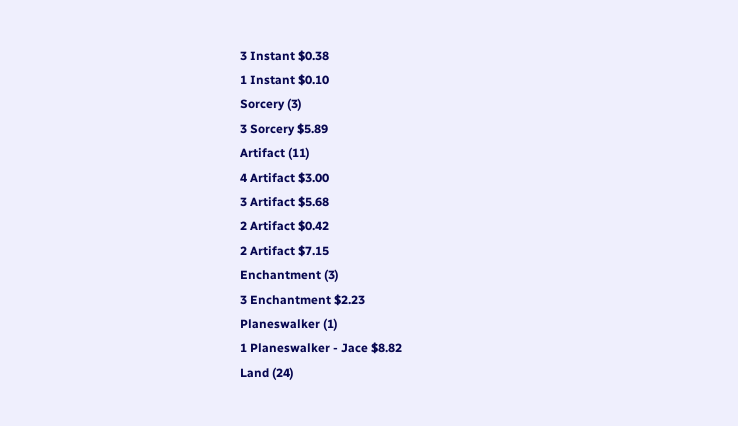3 Instant $0.38
1 Instant $0.10
Sorcery (3)
3 Sorcery $5.89
Artifact (11)
4 Artifact $3.00
3 Artifact $5.68
2 Artifact $0.42
2 Artifact $7.15
Enchantment (3)
3 Enchantment $2.23
Planeswalker (1)
1 Planeswalker - Jace $8.82
Land (24)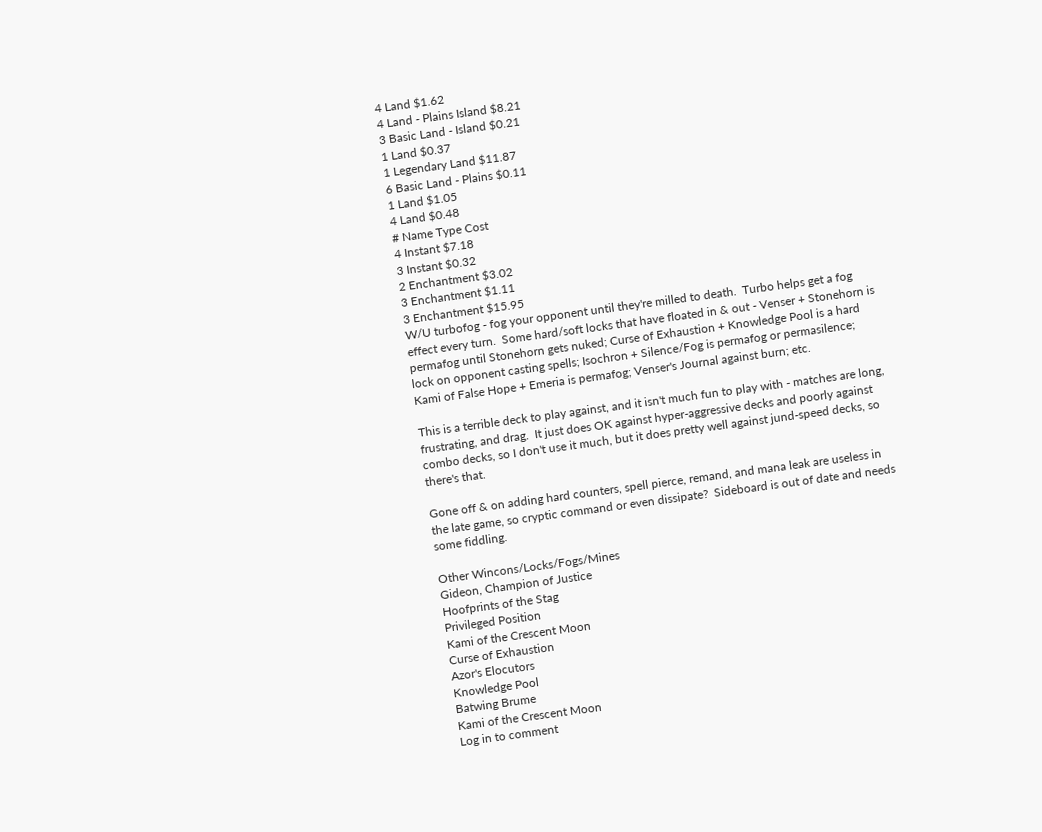4 Land $1.62
4 Land - Plains Island $8.21
3 Basic Land - Island $0.21
1 Land $0.37
1 Legendary Land $11.87
6 Basic Land - Plains $0.11
1 Land $1.05
4 Land $0.48
# Name Type Cost
4 Instant $7.18
3 Instant $0.32
2 Enchantment $3.02
3 Enchantment $1.11
3 Enchantment $15.95
W/U turbofog - fog your opponent until they're milled to death.  Turbo helps get a fog effect every turn.  Some hard/soft locks that have floated in & out - Venser + Stonehorn is permafog until Stonehorn gets nuked; Curse of Exhaustion + Knowledge Pool is a hard lock on opponent casting spells; Isochron + Silence/Fog is permafog or permasilence; Kami of False Hope + Emeria is permafog; Venser's Journal against burn; etc.

This is a terrible deck to play against, and it isn't much fun to play with - matches are long, frustrating, and drag.  It just does OK against hyper-aggressive decks and poorly against combo decks, so I don't use it much, but it does pretty well against jund-speed decks, so there's that.

Gone off & on adding hard counters, spell pierce, remand, and mana leak are useless in the late game, so cryptic command or even dissipate?  Sideboard is out of date and needs some fiddling.

Other Wincons/Locks/Fogs/Mines
Gideon, Champion of Justice
Hoofprints of the Stag
Privileged Position
Kami of the Crescent Moon
Curse of Exhaustion
Azor's Elocutors
Knowledge Pool
Batwing Brume
Kami of the Crescent Moon
Log in to comment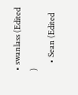• swanlass (Edited )
    • Sean (Edited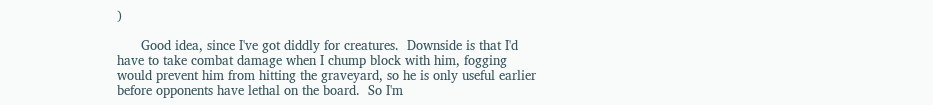)

      Good idea, since I've got diddly for creatures.  Downside is that I'd have to take combat damage when I chump block with him, fogging would prevent him from hitting the graveyard, so he is only useful earlier before opponents have lethal on the board.  So I'm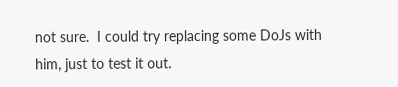not sure.  I could try replacing some DoJs with him, just to test it out.